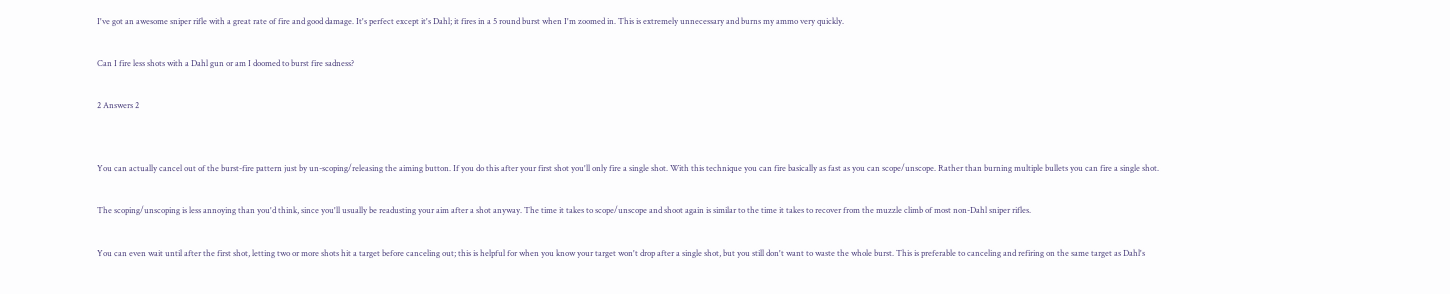I've got an awesome sniper rifle with a great rate of fire and good damage. It's perfect except it's Dahl; it fires in a 5 round burst when I'm zoomed in. This is extremely unnecessary and burns my ammo very quickly.

Can I fire less shots with a Dahl gun or am I doomed to burst fire sadness?

2 Answers 2


You can actually cancel out of the burst-fire pattern just by un-scoping/releasing the aiming button. If you do this after your first shot you'll only fire a single shot. With this technique you can fire basically as fast as you can scope/unscope. Rather than burning multiple bullets you can fire a single shot.

The scoping/unscoping is less annoying than you'd think, since you'll usually be readusting your aim after a shot anyway. The time it takes to scope/unscope and shoot again is similar to the time it takes to recover from the muzzle climb of most non-Dahl sniper rifles.

You can even wait until after the first shot, letting two or more shots hit a target before canceling out; this is helpful for when you know your target won't drop after a single shot, but you still don't want to waste the whole burst. This is preferable to canceling and refiring on the same target as Dahl's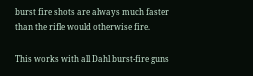burst fire shots are always much faster than the rifle would otherwise fire.

This works with all Dahl burst-fire guns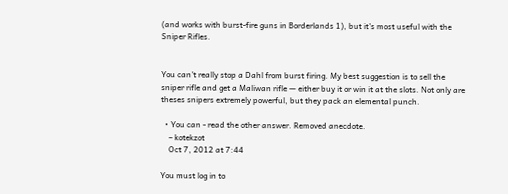(and works with burst-fire guns in Borderlands 1), but it's most useful with the Sniper Rifles.


You can't really stop a Dahl from burst firing. My best suggestion is to sell the sniper rifle and get a Maliwan rifle — either buy it or win it at the slots. Not only are theses snipers extremely powerful, but they pack an elemental punch.

  • You can - read the other answer. Removed anecdote.
    – kotekzot
    Oct 7, 2012 at 7:44

You must log in to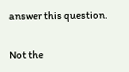answer this question.

Not the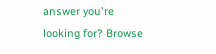answer you're looking for? Browse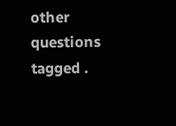other questions tagged .